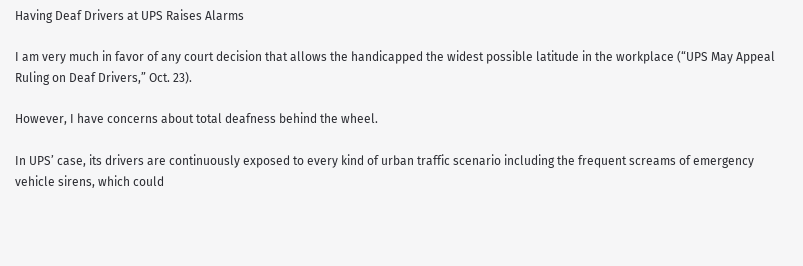Having Deaf Drivers at UPS Raises Alarms

I am very much in favor of any court decision that allows the handicapped the widest possible latitude in the workplace (“UPS May Appeal Ruling on Deaf Drivers,” Oct. 23).

However, I have concerns about total deafness behind the wheel.

In UPS’ case, its drivers are continuously exposed to every kind of urban traffic scenario including the frequent screams of emergency vehicle sirens, which could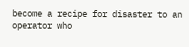become a recipe for disaster to an operator who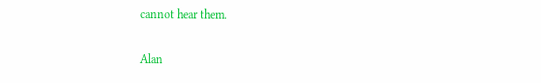cannot hear them.

Alan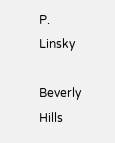P. Linsky

Beverly Hills